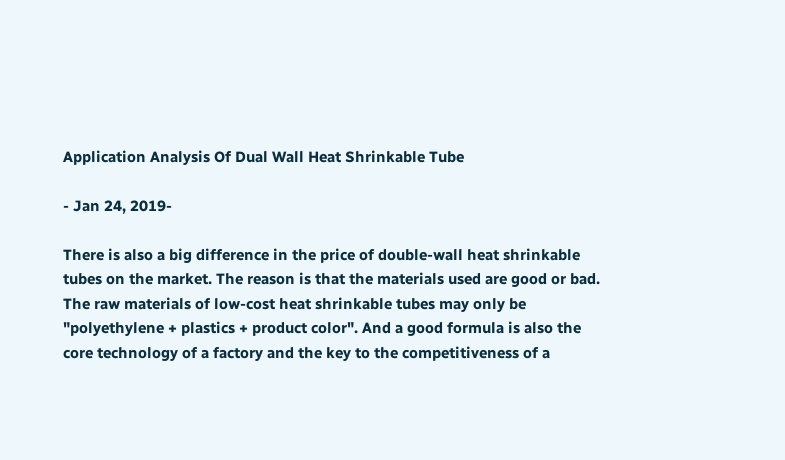Application Analysis Of Dual Wall Heat Shrinkable Tube

- Jan 24, 2019-

There is also a big difference in the price of double-wall heat shrinkable tubes on the market. The reason is that the materials used are good or bad. The raw materials of low-cost heat shrinkable tubes may only be "polyethylene + plastics + product color". And a good formula is also the core technology of a factory and the key to the competitiveness of a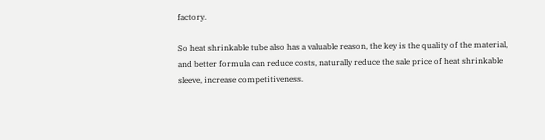factory.

So heat shrinkable tube also has a valuable reason, the key is the quality of the material, and better formula can reduce costs, naturally reduce the sale price of heat shrinkable sleeve, increase competitiveness.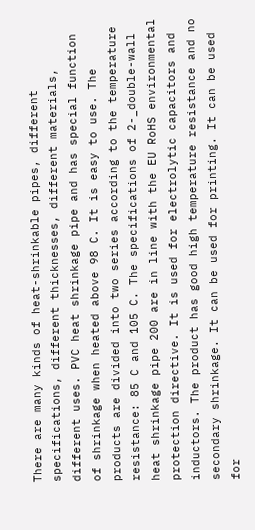There are many kinds of heat-shrinkable pipes, different specifications, different thicknesses, different materials, different uses. PVC heat shrinkage pipe and has special function of shrinkage when heated above 98 C. It is easy to use. The products are divided into two series according to the temperature resistance: 85 C and 105 C. The specifications of 2-_double-wall heat shrinkage pipe 200 are in line with the EU RoHS environmental protection directive. It is used for electrolytic capacitors and inductors. The product has good high temperature resistance and no secondary shrinkage. It can be used for printing. It can be used for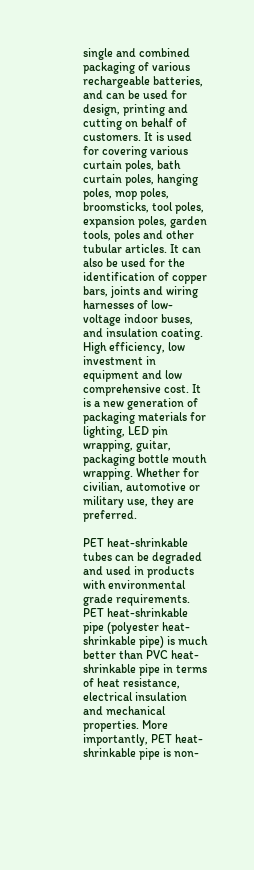single and combined packaging of various rechargeable batteries, and can be used for design, printing and cutting on behalf of customers. It is used for covering various curtain poles, bath curtain poles, hanging poles, mop poles, broomsticks, tool poles, expansion poles, garden tools, poles and other tubular articles. It can also be used for the identification of copper bars, joints and wiring harnesses of low-voltage indoor buses, and insulation coating. High efficiency, low investment in equipment and low comprehensive cost. It is a new generation of packaging materials for lighting, LED pin wrapping, guitar, packaging bottle mouth wrapping. Whether for civilian, automotive or military use, they are preferred.

PET heat-shrinkable tubes can be degraded and used in products with environmental grade requirements. PET heat-shrinkable pipe (polyester heat-shrinkable pipe) is much better than PVC heat-shrinkable pipe in terms of heat resistance, electrical insulation and mechanical properties. More importantly, PET heat-shrinkable pipe is non-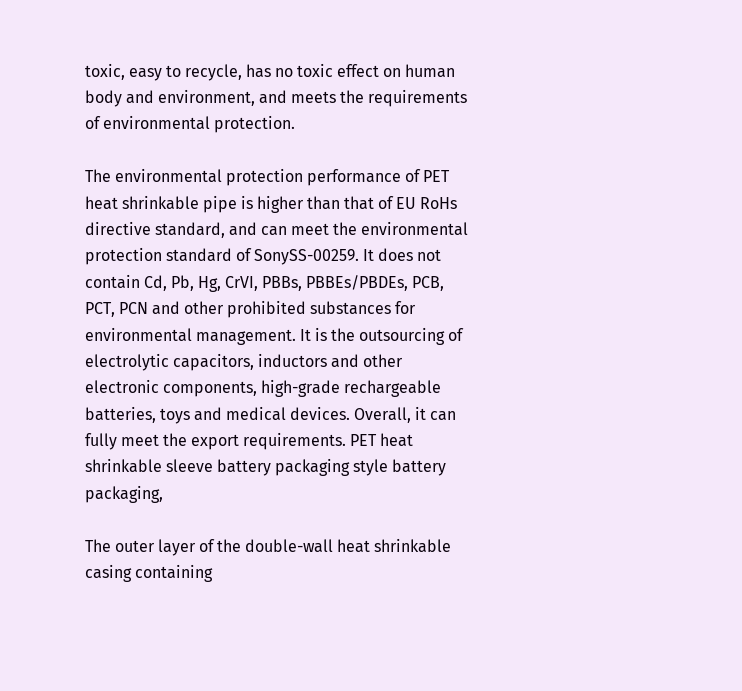toxic, easy to recycle, has no toxic effect on human body and environment, and meets the requirements of environmental protection.

The environmental protection performance of PET heat shrinkable pipe is higher than that of EU RoHs directive standard, and can meet the environmental protection standard of SonySS-00259. It does not contain Cd, Pb, Hg, CrVI, PBBs, PBBEs/PBDEs, PCB, PCT, PCN and other prohibited substances for environmental management. It is the outsourcing of electrolytic capacitors, inductors and other electronic components, high-grade rechargeable batteries, toys and medical devices. Overall, it can fully meet the export requirements. PET heat shrinkable sleeve battery packaging style battery packaging,

The outer layer of the double-wall heat shrinkable casing containing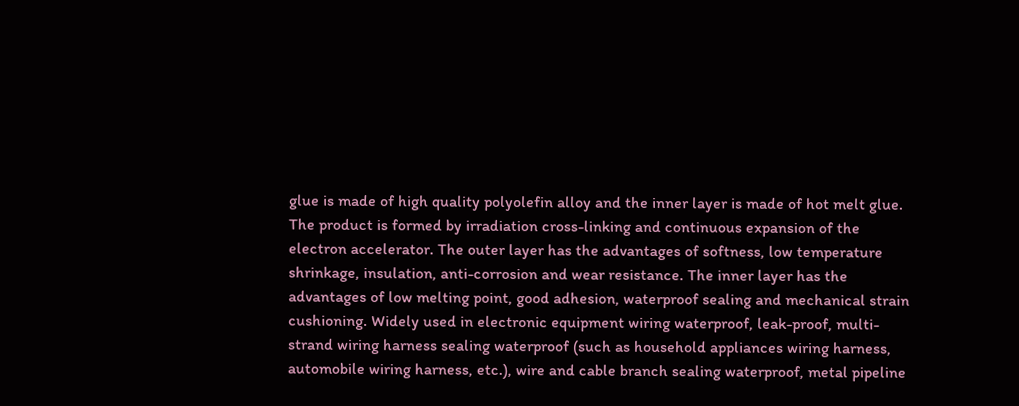glue is made of high quality polyolefin alloy and the inner layer is made of hot melt glue. The product is formed by irradiation cross-linking and continuous expansion of the electron accelerator. The outer layer has the advantages of softness, low temperature shrinkage, insulation, anti-corrosion and wear resistance. The inner layer has the advantages of low melting point, good adhesion, waterproof sealing and mechanical strain cushioning. Widely used in electronic equipment wiring waterproof, leak-proof, multi-strand wiring harness sealing waterproof (such as household appliances wiring harness, automobile wiring harness, etc.), wire and cable branch sealing waterproof, metal pipeline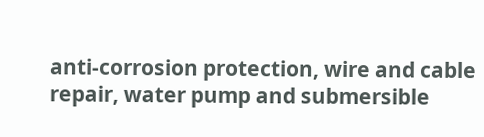anti-corrosion protection, wire and cable repair, water pump and submersible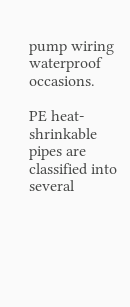pump wiring waterproof occasions.

PE heat-shrinkable pipes are classified into several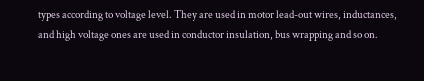types according to voltage level. They are used in motor lead-out wires, inductances, and high voltage ones are used in conductor insulation, bus wrapping and so on.